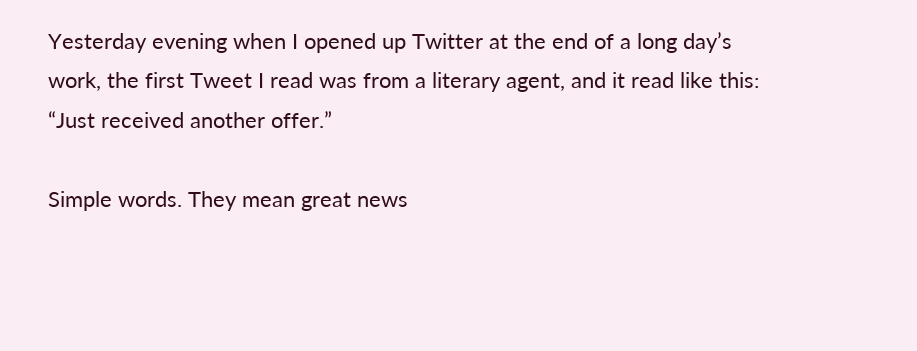Yesterday evening when I opened up Twitter at the end of a long day’s work, the first Tweet I read was from a literary agent, and it read like this: “Just received another offer.”

Simple words. They mean great news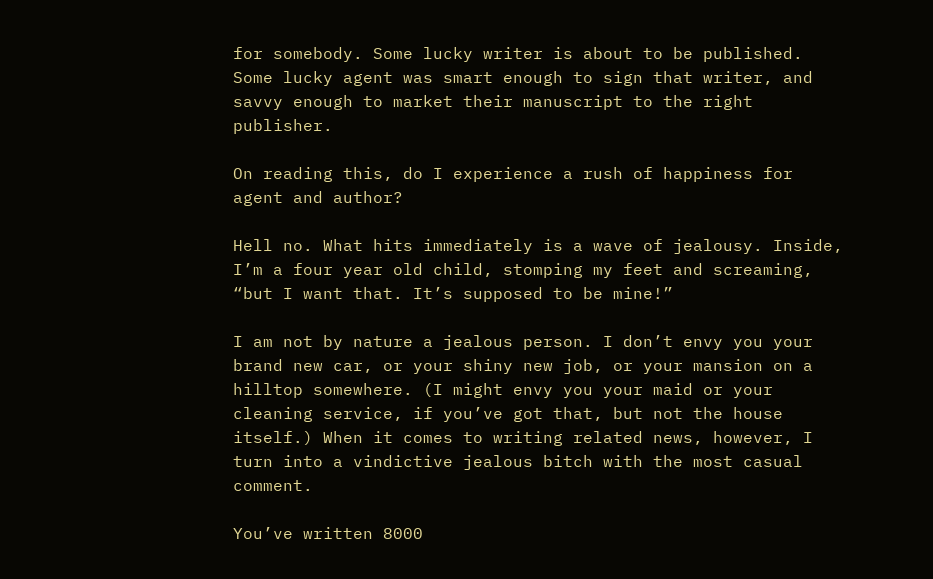for somebody. Some lucky writer is about to be published. Some lucky agent was smart enough to sign that writer, and savvy enough to market their manuscript to the right publisher.

On reading this, do I experience a rush of happiness for agent and author?

Hell no. What hits immediately is a wave of jealousy. Inside, I’m a four year old child, stomping my feet and screaming, “but I want that. It’s supposed to be mine!”

I am not by nature a jealous person. I don’t envy you your brand new car, or your shiny new job, or your mansion on a hilltop somewhere. (I might envy you your maid or your cleaning service, if you’ve got that, but not the house itself.) When it comes to writing related news, however, I turn into a vindictive jealous bitch with the most casual comment.

You’ve written 8000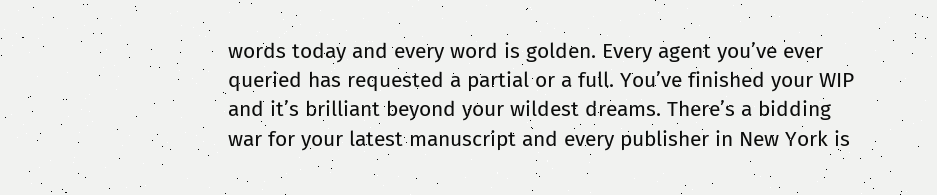words today and every word is golden. Every agent you’ve ever queried has requested a partial or a full. You’ve finished your WIP and it’s brilliant beyond your wildest dreams. There’s a bidding war for your latest manuscript and every publisher in New York is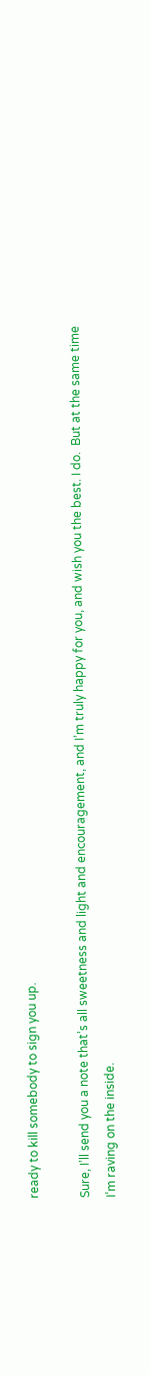ready to kill somebody to sign you up.

Sure, I’ll send you a note that’s all sweetness and light and encouragement, and I’m truly happy for you, and wish you the best. I do.  But at the same time I’m raving on the inside.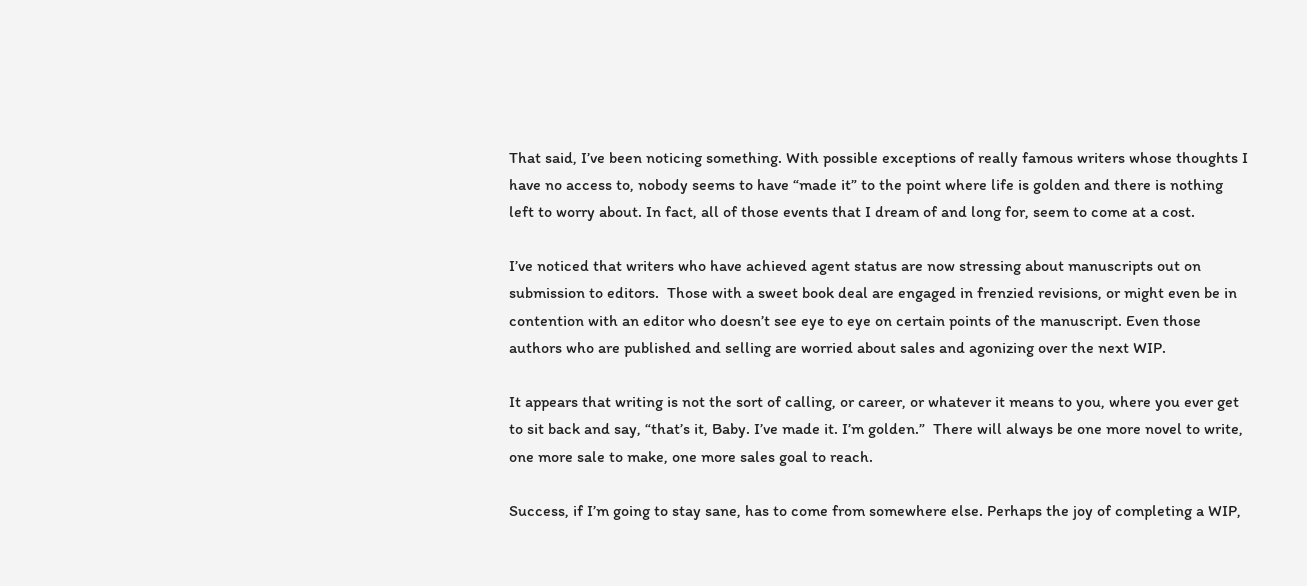That said, I’ve been noticing something. With possible exceptions of really famous writers whose thoughts I have no access to, nobody seems to have “made it” to the point where life is golden and there is nothing left to worry about. In fact, all of those events that I dream of and long for, seem to come at a cost.

I’ve noticed that writers who have achieved agent status are now stressing about manuscripts out on submission to editors.  Those with a sweet book deal are engaged in frenzied revisions, or might even be in contention with an editor who doesn’t see eye to eye on certain points of the manuscript. Even those authors who are published and selling are worried about sales and agonizing over the next WIP.

It appears that writing is not the sort of calling, or career, or whatever it means to you, where you ever get to sit back and say, “that’s it, Baby. I’ve made it. I’m golden.”  There will always be one more novel to write, one more sale to make, one more sales goal to reach.

Success, if I’m going to stay sane, has to come from somewhere else. Perhaps the joy of completing a WIP,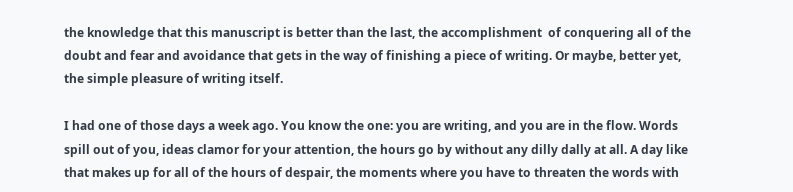the knowledge that this manuscript is better than the last, the accomplishment  of conquering all of the doubt and fear and avoidance that gets in the way of finishing a piece of writing. Or maybe, better yet, the simple pleasure of writing itself.

I had one of those days a week ago. You know the one: you are writing, and you are in the flow. Words spill out of you, ideas clamor for your attention, the hours go by without any dilly dally at all. A day like that makes up for all of the hours of despair, the moments where you have to threaten the words with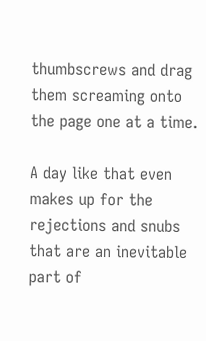thumbscrews and drag them screaming onto the page one at a time.

A day like that even makes up for the rejections and snubs that are an inevitable part of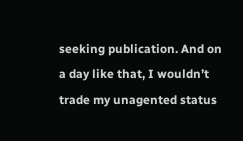seeking publication. And on a day like that, I wouldn’t trade my unagented status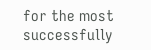for the most successfully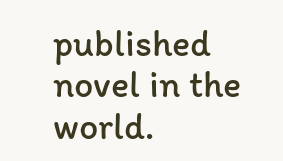published novel in the world.